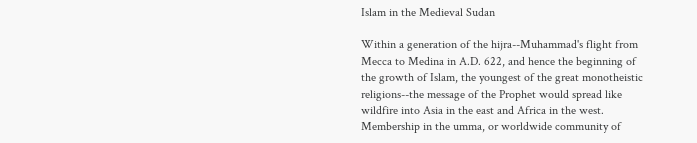Islam in the Medieval Sudan

Within a generation of the hijra--Muhammad's flight from Mecca to Medina in A.D. 622, and hence the beginning of the growth of Islam, the youngest of the great monotheistic religions--the message of the Prophet would spread like wildfire into Asia in the east and Africa in the west. Membership in the umma, or worldwide community of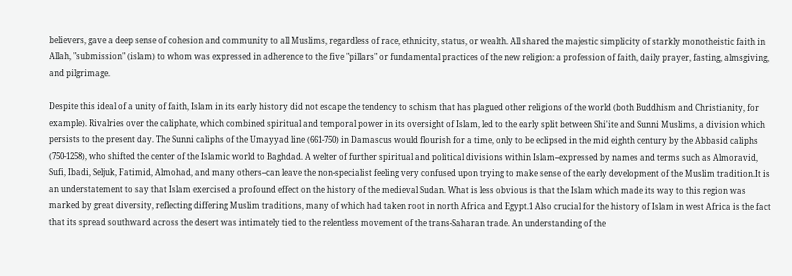believers, gave a deep sense of cohesion and community to all Muslims, regardless of race, ethnicity, status, or wealth. All shared the majestic simplicity of starkly monotheistic faith in Allah, "submission" (islam) to whom was expressed in adherence to the five "pillars" or fundamental practices of the new religion: a profession of faith, daily prayer, fasting, almsgiving, and pilgrimage.

Despite this ideal of a unity of faith, Islam in its early history did not escape the tendency to schism that has plagued other religions of the world (both Buddhism and Christianity, for example). Rivalries over the caliphate, which combined spiritual and temporal power in its oversight of Islam, led to the early split between Shi'ite and Sunni Muslims, a division which persists to the present day. The Sunni caliphs of the Umayyad line (661-750) in Damascus would flourish for a time, only to be eclipsed in the mid eighth century by the Abbasid caliphs (750-1258), who shifted the center of the Islamic world to Baghdad. A welter of further spiritual and political divisions within Islam--expressed by names and terms such as Almoravid, Sufi, Ibadi, Seljuk, Fatimid, Almohad, and many others--can leave the non-specialist feeling very confused upon trying to make sense of the early development of the Muslim tradition.It is an understatement to say that Islam exercised a profound effect on the history of the medieval Sudan. What is less obvious is that the Islam which made its way to this region was marked by great diversity, reflecting differing Muslim traditions, many of which had taken root in north Africa and Egypt.1 Also crucial for the history of Islam in west Africa is the fact that its spread southward across the desert was intimately tied to the relentless movement of the trans-Saharan trade. An understanding of the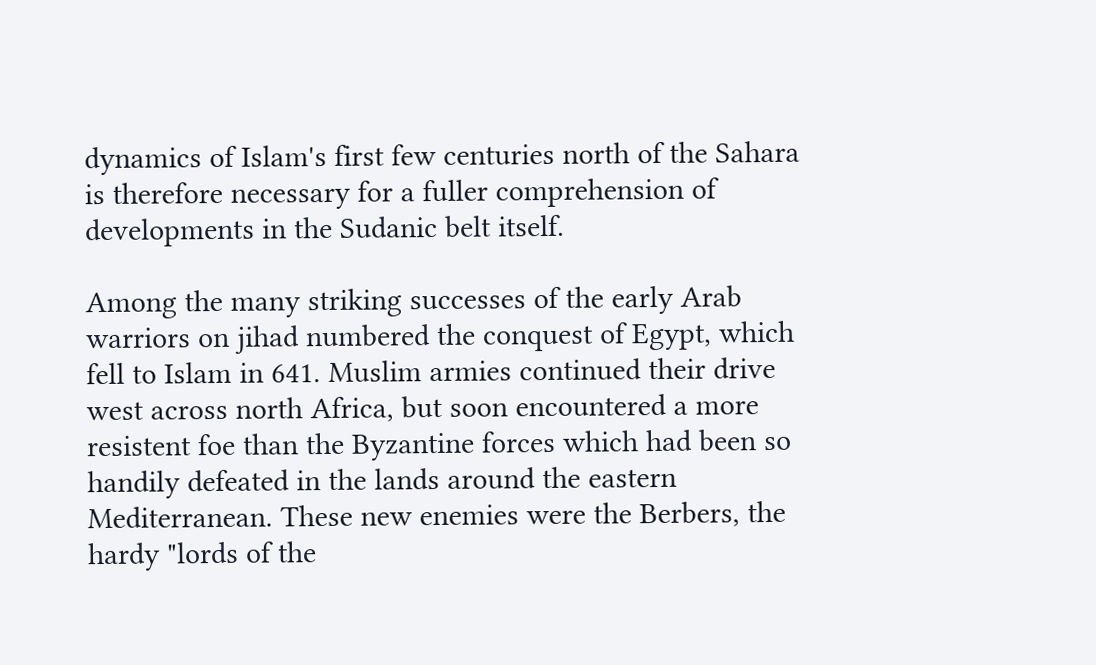dynamics of Islam's first few centuries north of the Sahara is therefore necessary for a fuller comprehension of developments in the Sudanic belt itself.

Among the many striking successes of the early Arab warriors on jihad numbered the conquest of Egypt, which fell to Islam in 641. Muslim armies continued their drive west across north Africa, but soon encountered a more resistent foe than the Byzantine forces which had been so handily defeated in the lands around the eastern Mediterranean. These new enemies were the Berbers, the hardy "lords of the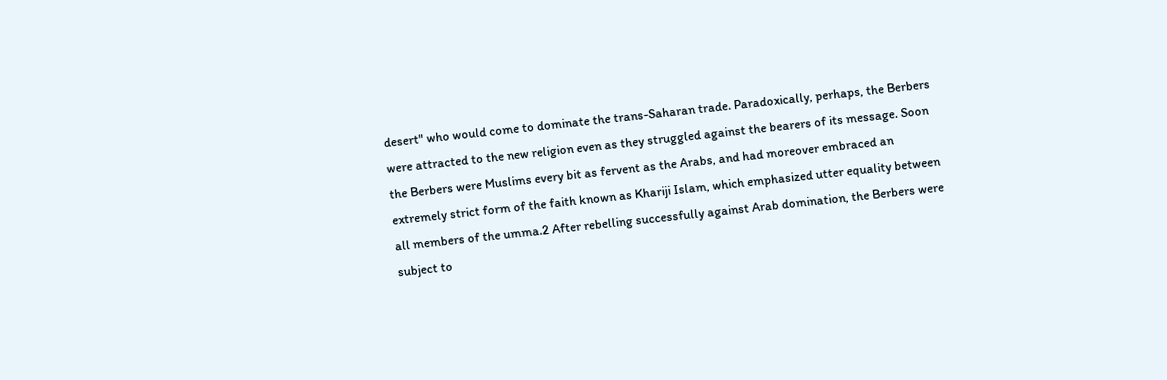desert" who would come to dominate the trans-Saharan trade. Paradoxically, perhaps, the Berbers were attracted to the new religion even as they struggled against the bearers of its message. Soon the Berbers were Muslims every bit as fervent as the Arabs, and had moreover embraced an extremely strict form of the faith known as Khariji Islam, which emphasized utter equality between all members of the umma.2 After rebelling successfully against Arab domination, the Berbers were subject to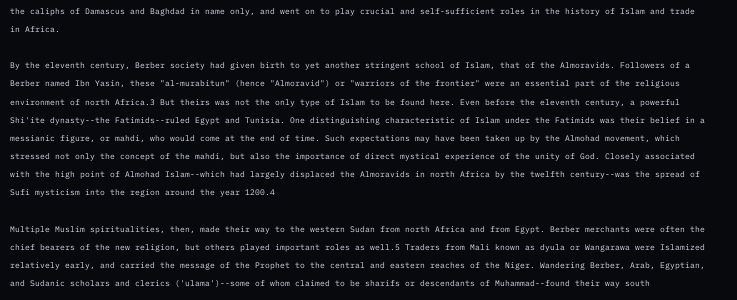the caliphs of Damascus and Baghdad in name only, and went on to play crucial and self-sufficient roles in the history of Islam and trade in Africa.

By the eleventh century, Berber society had given birth to yet another stringent school of Islam, that of the Almoravids. Followers of a Berber named Ibn Yasin, these "al-murabitun" (hence "Almoravid") or "warriors of the frontier" were an essential part of the religious environment of north Africa.3 But theirs was not the only type of Islam to be found here. Even before the eleventh century, a powerful Shi'ite dynasty--the Fatimids--ruled Egypt and Tunisia. One distinguishing characteristic of Islam under the Fatimids was their belief in a messianic figure, or mahdi, who would come at the end of time. Such expectations may have been taken up by the Almohad movement, which stressed not only the concept of the mahdi, but also the importance of direct mystical experience of the unity of God. Closely associated with the high point of Almohad Islam--which had largely displaced the Almoravids in north Africa by the twelfth century--was the spread of Sufi mysticism into the region around the year 1200.4

Multiple Muslim spiritualities, then, made their way to the western Sudan from north Africa and from Egypt. Berber merchants were often the chief bearers of the new religion, but others played important roles as well.5 Traders from Mali known as dyula or Wangarawa were Islamized relatively early, and carried the message of the Prophet to the central and eastern reaches of the Niger. Wandering Berber, Arab, Egyptian, and Sudanic scholars and clerics ('ulama')--some of whom claimed to be sharifs or descendants of Muhammad--found their way south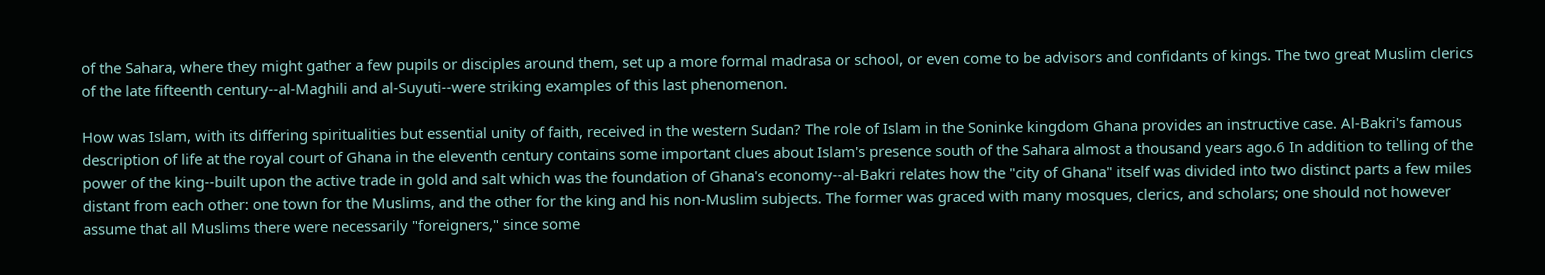of the Sahara, where they might gather a few pupils or disciples around them, set up a more formal madrasa or school, or even come to be advisors and confidants of kings. The two great Muslim clerics of the late fifteenth century--al-Maghili and al-Suyuti--were striking examples of this last phenomenon.

How was Islam, with its differing spiritualities but essential unity of faith, received in the western Sudan? The role of Islam in the Soninke kingdom Ghana provides an instructive case. Al-Bakri's famous description of life at the royal court of Ghana in the eleventh century contains some important clues about Islam's presence south of the Sahara almost a thousand years ago.6 In addition to telling of the power of the king--built upon the active trade in gold and salt which was the foundation of Ghana's economy--al-Bakri relates how the "city of Ghana" itself was divided into two distinct parts a few miles distant from each other: one town for the Muslims, and the other for the king and his non-Muslim subjects. The former was graced with many mosques, clerics, and scholars; one should not however assume that all Muslims there were necessarily "foreigners," since some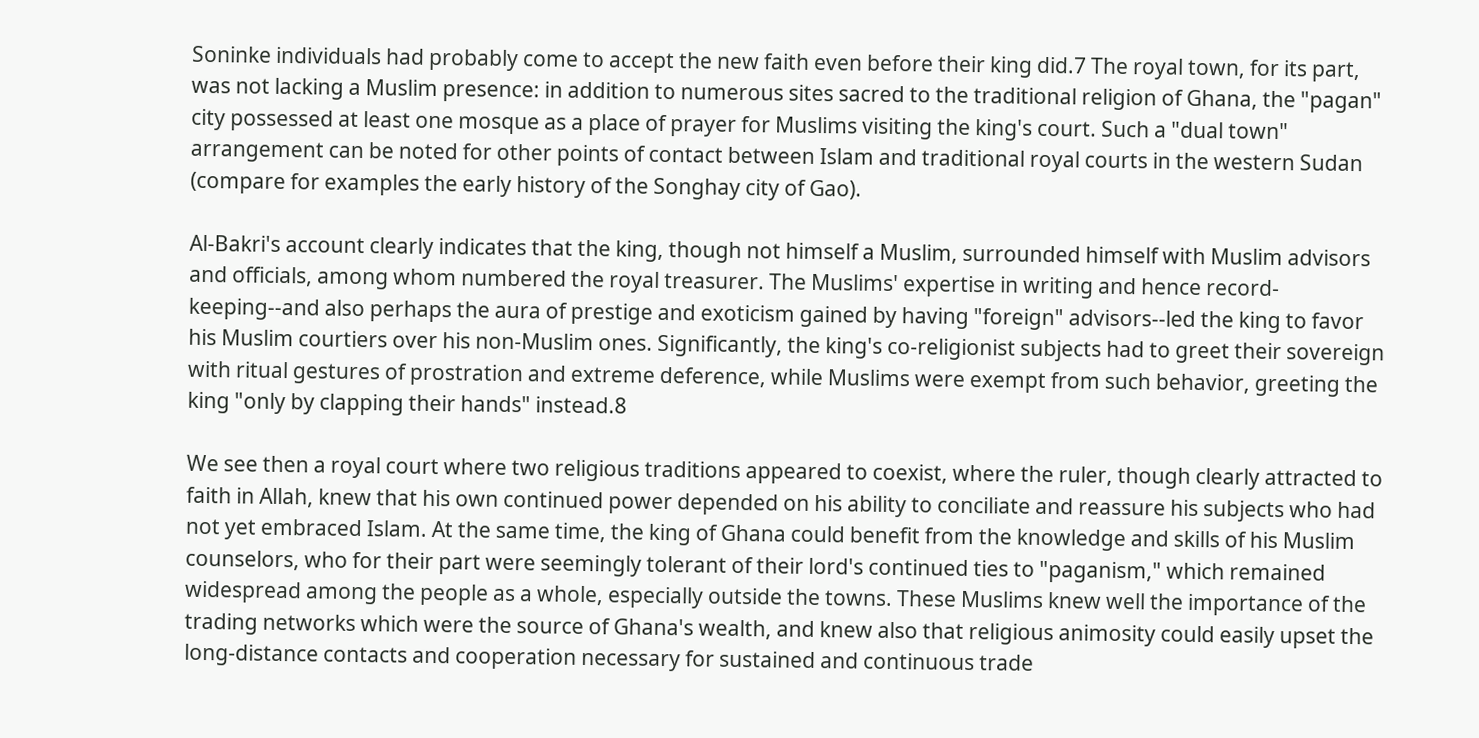Soninke individuals had probably come to accept the new faith even before their king did.7 The royal town, for its part, was not lacking a Muslim presence: in addition to numerous sites sacred to the traditional religion of Ghana, the "pagan" city possessed at least one mosque as a place of prayer for Muslims visiting the king's court. Such a "dual town" arrangement can be noted for other points of contact between Islam and traditional royal courts in the western Sudan (compare for examples the early history of the Songhay city of Gao).

Al-Bakri's account clearly indicates that the king, though not himself a Muslim, surrounded himself with Muslim advisors and officials, among whom numbered the royal treasurer. The Muslims' expertise in writing and hence record-keeping--and also perhaps the aura of prestige and exoticism gained by having "foreign" advisors--led the king to favor his Muslim courtiers over his non-Muslim ones. Significantly, the king's co-religionist subjects had to greet their sovereign with ritual gestures of prostration and extreme deference, while Muslims were exempt from such behavior, greeting the king "only by clapping their hands" instead.8

We see then a royal court where two religious traditions appeared to coexist, where the ruler, though clearly attracted to faith in Allah, knew that his own continued power depended on his ability to conciliate and reassure his subjects who had not yet embraced Islam. At the same time, the king of Ghana could benefit from the knowledge and skills of his Muslim counselors, who for their part were seemingly tolerant of their lord's continued ties to "paganism," which remained widespread among the people as a whole, especially outside the towns. These Muslims knew well the importance of the trading networks which were the source of Ghana's wealth, and knew also that religious animosity could easily upset the long-distance contacts and cooperation necessary for sustained and continuous trade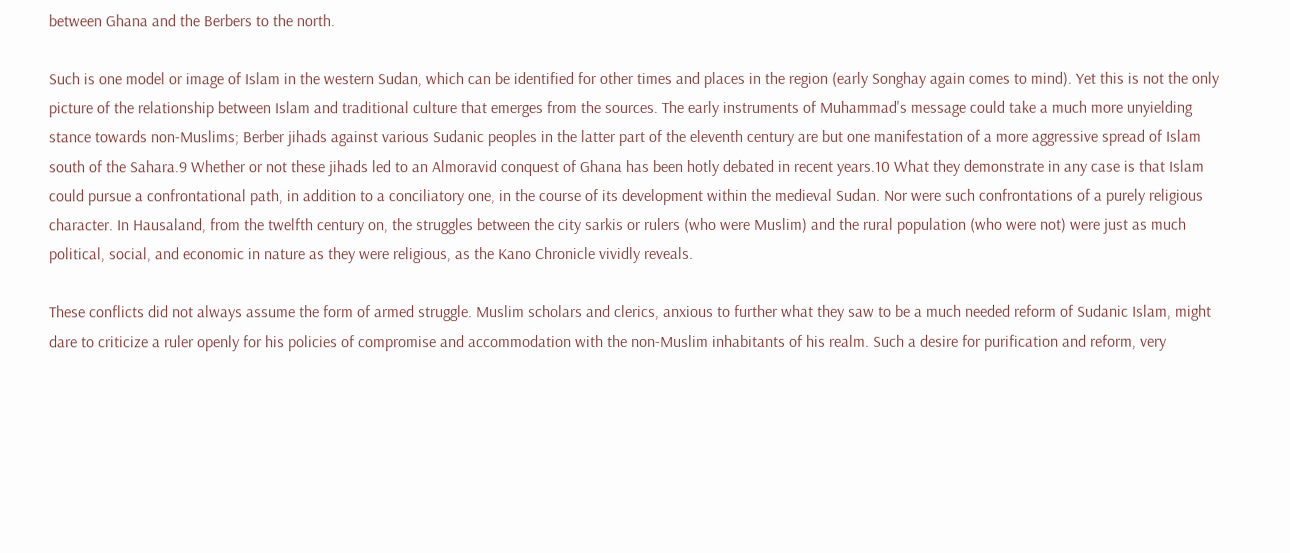between Ghana and the Berbers to the north.

Such is one model or image of Islam in the western Sudan, which can be identified for other times and places in the region (early Songhay again comes to mind). Yet this is not the only picture of the relationship between Islam and traditional culture that emerges from the sources. The early instruments of Muhammad's message could take a much more unyielding stance towards non-Muslims; Berber jihads against various Sudanic peoples in the latter part of the eleventh century are but one manifestation of a more aggressive spread of Islam south of the Sahara.9 Whether or not these jihads led to an Almoravid conquest of Ghana has been hotly debated in recent years.10 What they demonstrate in any case is that Islam could pursue a confrontational path, in addition to a conciliatory one, in the course of its development within the medieval Sudan. Nor were such confrontations of a purely religious character. In Hausaland, from the twelfth century on, the struggles between the city sarkis or rulers (who were Muslim) and the rural population (who were not) were just as much political, social, and economic in nature as they were religious, as the Kano Chronicle vividly reveals.

These conflicts did not always assume the form of armed struggle. Muslim scholars and clerics, anxious to further what they saw to be a much needed reform of Sudanic Islam, might dare to criticize a ruler openly for his policies of compromise and accommodation with the non-Muslim inhabitants of his realm. Such a desire for purification and reform, very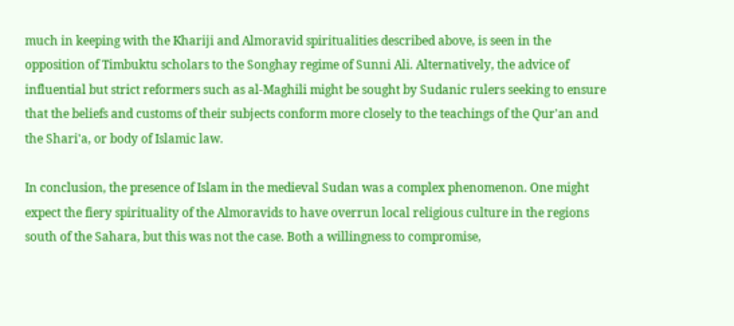much in keeping with the Khariji and Almoravid spiritualities described above, is seen in the opposition of Timbuktu scholars to the Songhay regime of Sunni Ali. Alternatively, the advice of influential but strict reformers such as al-Maghili might be sought by Sudanic rulers seeking to ensure that the beliefs and customs of their subjects conform more closely to the teachings of the Qur'an and the Shari'a, or body of Islamic law.

In conclusion, the presence of Islam in the medieval Sudan was a complex phenomenon. One might expect the fiery spirituality of the Almoravids to have overrun local religious culture in the regions south of the Sahara, but this was not the case. Both a willingness to compromise,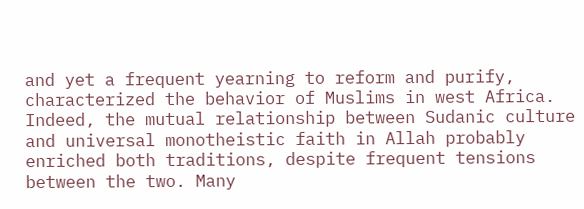and yet a frequent yearning to reform and purify, characterized the behavior of Muslims in west Africa. Indeed, the mutual relationship between Sudanic culture and universal monotheistic faith in Allah probably enriched both traditions, despite frequent tensions between the two. Many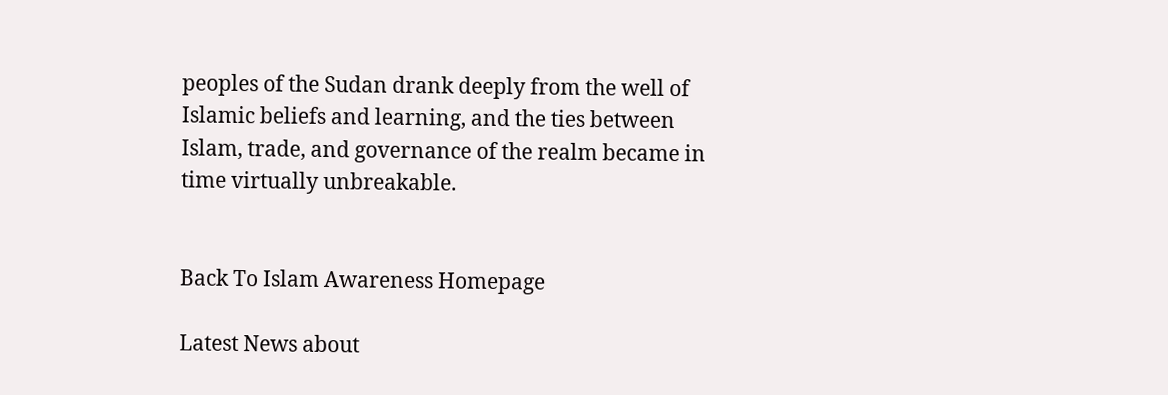peoples of the Sudan drank deeply from the well of Islamic beliefs and learning, and the ties between Islam, trade, and governance of the realm became in time virtually unbreakable.


Back To Islam Awareness Homepage

Latest News about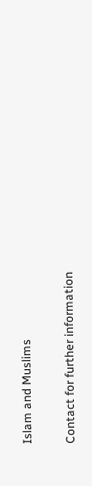Islam and Muslims

Contact for further information